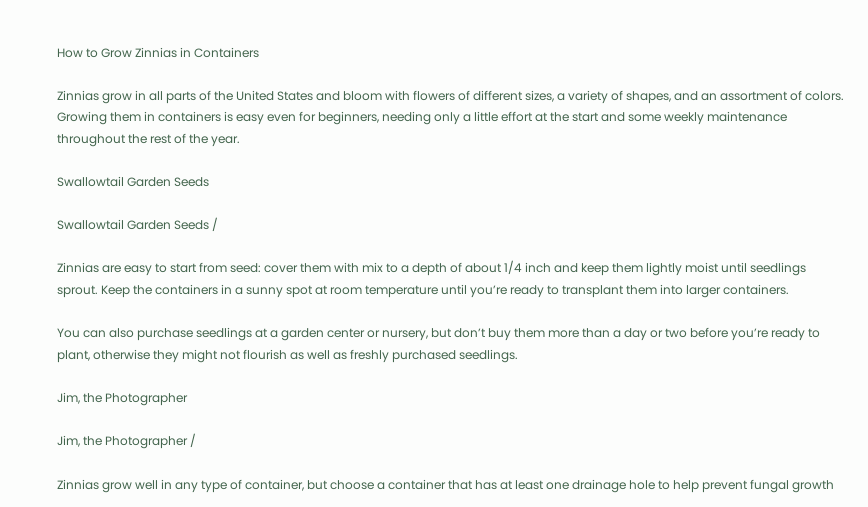How to Grow Zinnias in Containers

Zinnias grow in all parts of the United States and bloom with flowers of different sizes, a variety of shapes, and an assortment of colors. Growing them in containers is easy even for beginners, needing only a little effort at the start and some weekly maintenance throughout the rest of the year.

Swallowtail Garden Seeds

Swallowtail Garden Seeds /

Zinnias are easy to start from seed: cover them with mix to a depth of about 1/4 inch and keep them lightly moist until seedlings sprout. Keep the containers in a sunny spot at room temperature until you’re ready to transplant them into larger containers.

You can also purchase seedlings at a garden center or nursery, but don’t buy them more than a day or two before you’re ready to plant, otherwise they might not flourish as well as freshly purchased seedlings.

Jim, the Photographer

Jim, the Photographer /

Zinnias grow well in any type of container, but choose a container that has at least one drainage hole to help prevent fungal growth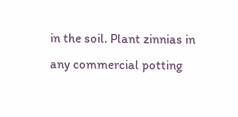in the soil. Plant zinnias in any commercial potting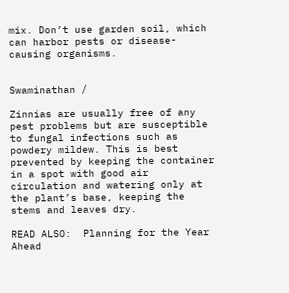mix. Don’t use garden soil, which can harbor pests or disease-causing organisms.


Swaminathan /

Zinnias are usually free of any pest problems but are susceptible to fungal infections such as powdery mildew. This is best prevented by keeping the container in a spot with good air circulation and watering only at the plant’s base, keeping the stems and leaves dry.

READ ALSO:  Planning for the Year Ahead